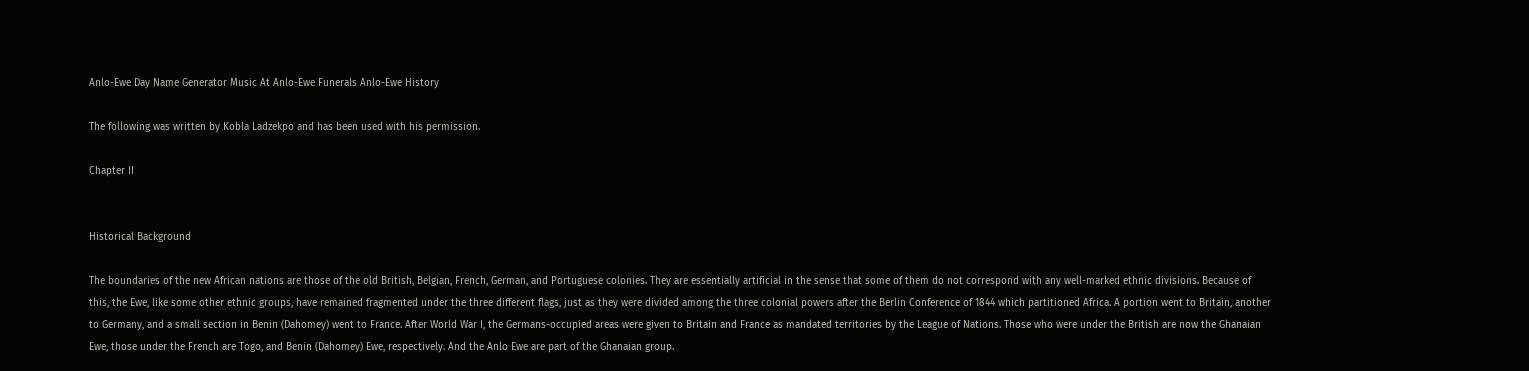Anlo-Ewe Day Name Generator Music At Anlo-Ewe Funerals Anlo-Ewe History

The following was written by Kobla Ladzekpo and has been used with his permission.

Chapter II


Historical Background

The boundaries of the new African nations are those of the old British, Belgian, French, German, and Portuguese colonies. They are essentially artificial in the sense that some of them do not correspond with any well-marked ethnic divisions. Because of this, the Ewe, like some other ethnic groups, have remained fragmented under the three different flags, just as they were divided among the three colonial powers after the Berlin Conference of 1844 which partitioned Africa. A portion went to Britain, another to Germany, and a small section in Benin (Dahomey) went to France. After World War I, the Germans-occupied areas were given to Britain and France as mandated territories by the League of Nations. Those who were under the British are now the Ghanaian Ewe, those under the French are Togo, and Benin (Dahomey) Ewe, respectively. And the Anlo Ewe are part of the Ghanaian group.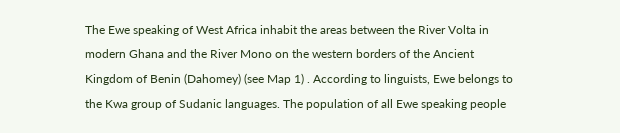The Ewe speaking of West Africa inhabit the areas between the River Volta in modern Ghana and the River Mono on the western borders of the Ancient Kingdom of Benin (Dahomey) (see Map 1) . According to linguists, Ewe belongs to the Kwa group of Sudanic languages. The population of all Ewe speaking people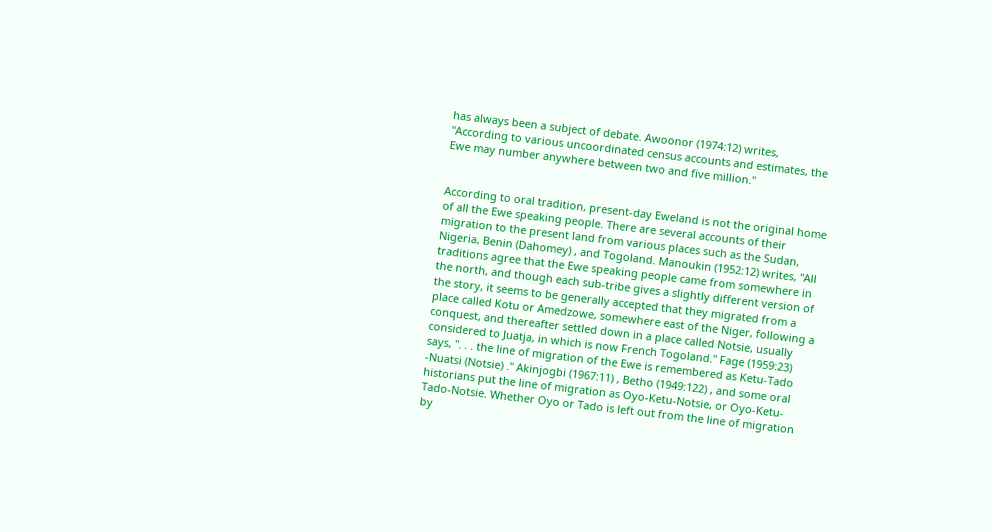has always been a subject of debate. Awoonor (1974:12) writes, "According to various uncoordinated census accounts and estimates, the Ewe may number anywhere between two and five million."


According to oral tradition, present-day Eweland is not the original home of all the Ewe speaking people. There are several accounts of their migration to the present land from various places such as the Sudan, Nigeria, Benin (Dahomey) , and Togoland. Manoukin (1952:12) writes, "All traditions agree that the Ewe speaking people came from somewhere in the north, and though each sub-tribe gives a slightly different version of the story, it seems to be generally accepted that they migrated from a place called Kotu or Amedzowe, somewhere east of the Niger, following a conquest, and thereafter settled down in a place called Notsie, usually considered to Juatja, in which is now French Togoland." Fage (1959:23) says, ". . . the line of migration of the Ewe is remembered as Ketu-Tado -Nuatsi (Notsie) ." Akinjogbi (1967:11) , Betho (1949:122) , and some oral historians put the line of migration as Oyo-Ketu-Notsie, or Oyo-Ketu-Tado-Notsie. Whether Oyo or Tado is left out from the line of migration by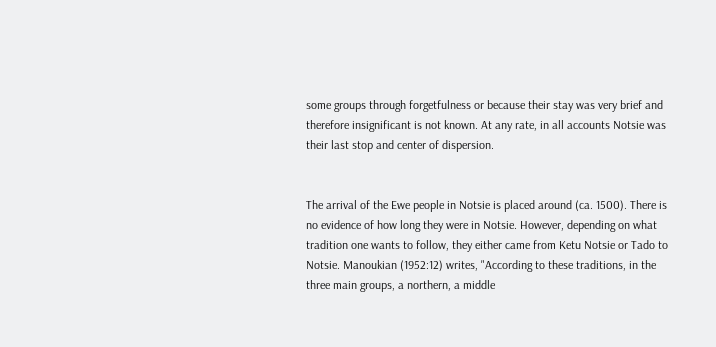some groups through forgetfulness or because their stay was very brief and therefore insignificant is not known. At any rate, in all accounts Notsie was their last stop and center of dispersion.


The arrival of the Ewe people in Notsie is placed around (ca. 1500). There is no evidence of how long they were in Notsie. However, depending on what tradition one wants to follow, they either came from Ketu Notsie or Tado to Notsie. Manoukian (1952:12) writes, "According to these traditions, in the three main groups, a northern, a middle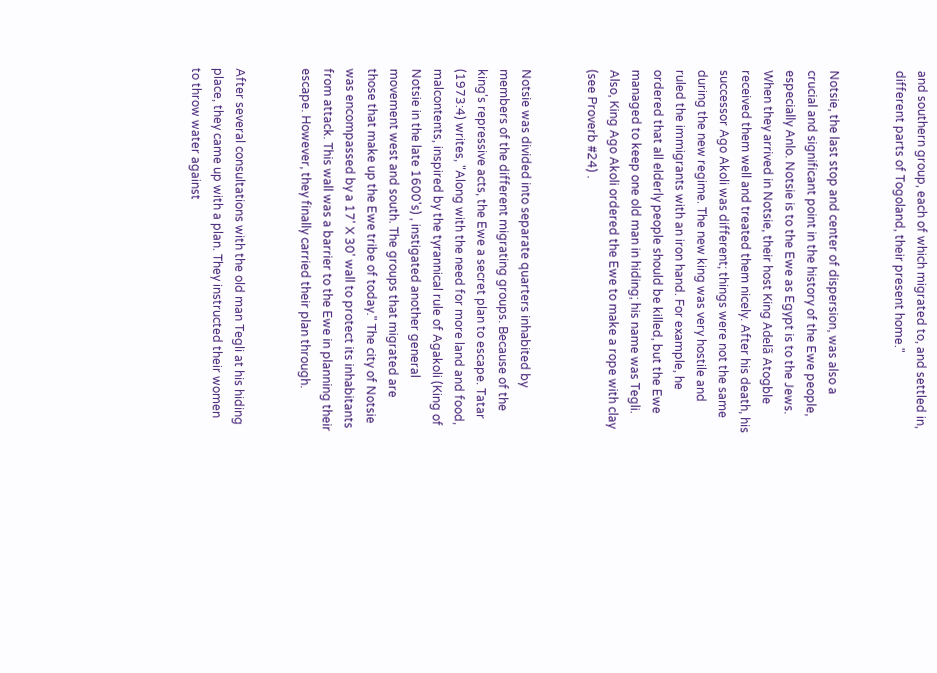and southern group, each of which migrated to, and settled in, different parts of Togoland, their present home."


Notsie, the last stop and center of dispersion, was also a crucial and significant point in the history of the Ewe people, especially Anlo. Notsie is to the Ewe as Egypt is to the Jews. When they arrived in Notsie, their host King Adelã Atogble received them well and treated them nicely. After his death, his successor Ago Akoli was different; things were not the same during the new regime. The new king was very hostile and ruled the immigrants with an iron hand. For example, he ordered that all elderly people should be killed, but the Ewe managed to keep one old man in hiding; his name was Tegli. Also, King Ago Akoli ordered the Ewe to make a rope with clay (see Proverb #24) .


Notsie was divided into separate quarters inhabited by members of the different migrating groups. Because of the king's repressive acts, the Ewe a secret plan to escape. Tatar (1973:4) writes, "Along with the need for more land and food, malcontents, inspired by the tyrannical rule of Agakoli (King of Notsie in the late 1600's) , instigated another general movement west and south. The groups that migrated are those that make up the Ewe tribe of today." The city of Notsie was encompassed by a 17' X 30' wall to protect its inhabitants from attack. This wall was a barrier to the Ewe in planning their escape. However, they finally carried their plan through.


After several consultations with the old man Tegli at his hiding place, they came up with a plan. They instructed their women to throw water against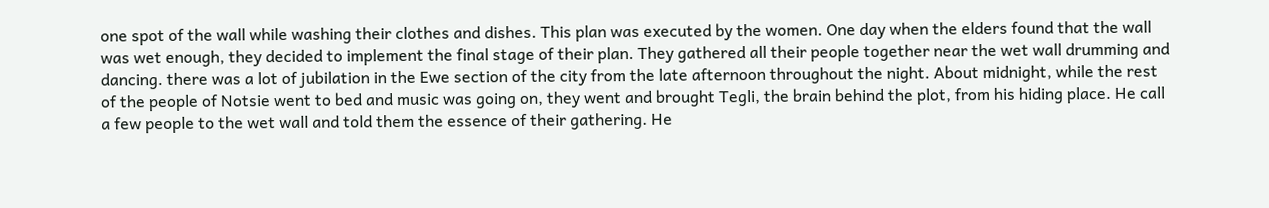one spot of the wall while washing their clothes and dishes. This plan was executed by the women. One day when the elders found that the wall was wet enough, they decided to implement the final stage of their plan. They gathered all their people together near the wet wall drumming and dancing. there was a lot of jubilation in the Ewe section of the city from the late afternoon throughout the night. About midnight, while the rest of the people of Notsie went to bed and music was going on, they went and brought Tegli, the brain behind the plot, from his hiding place. He call a few people to the wet wall and told them the essence of their gathering. He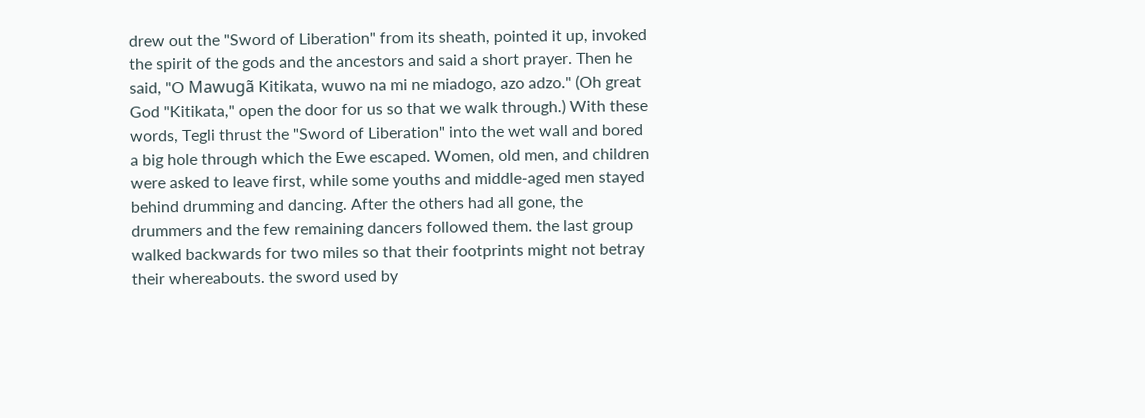drew out the "Sword of Liberation" from its sheath, pointed it up, invoked the spirit of the gods and the ancestors and said a short prayer. Then he said, "O Mawugã Kitikata, wuwo na mi ne miadogo, azo adzo." (Oh great God "Kitikata," open the door for us so that we walk through.) With these words, Tegli thrust the "Sword of Liberation" into the wet wall and bored a big hole through which the Ewe escaped. Women, old men, and children were asked to leave first, while some youths and middle-aged men stayed behind drumming and dancing. After the others had all gone, the drummers and the few remaining dancers followed them. the last group walked backwards for two miles so that their footprints might not betray their whereabouts. the sword used by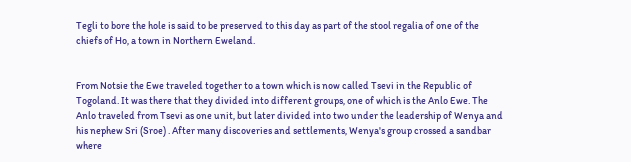Tegli to bore the hole is said to be preserved to this day as part of the stool regalia of one of the chiefs of Ho, a town in Northern Eweland.


From Notsie the Ewe traveled together to a town which is now called Tsevi in the Republic of Togoland. It was there that they divided into different groups, one of which is the Anlo Ewe. The Anlo traveled from Tsevi as one unit, but later divided into two under the leadership of Wenya and his nephew Sri (Sroe) . After many discoveries and settlements, Wenya's group crossed a sandbar where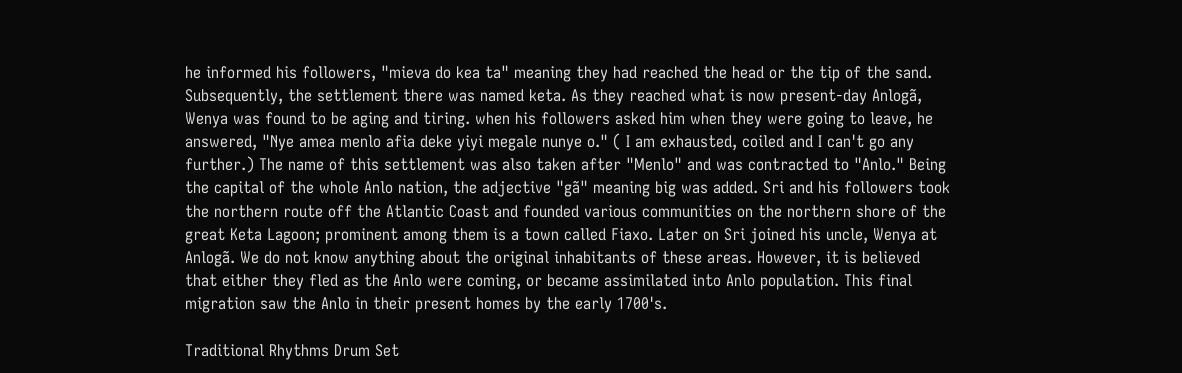he informed his followers, "mieva do kea ta" meaning they had reached the head or the tip of the sand. Subsequently, the settlement there was named keta. As they reached what is now present-day Anlogã, Wenya was found to be aging and tiring. when his followers asked him when they were going to leave, he answered, "Nye amea menlo afia deke yiyi megale nunye o." ( I am exhausted, coiled and I can't go any further.) The name of this settlement was also taken after "Menlo" and was contracted to "Anlo." Being the capital of the whole Anlo nation, the adjective "gã" meaning big was added. Sri and his followers took the northern route off the Atlantic Coast and founded various communities on the northern shore of the great Keta Lagoon; prominent among them is a town called Fiaxo. Later on Sri joined his uncle, Wenya at Anlogã. We do not know anything about the original inhabitants of these areas. However, it is believed that either they fled as the Anlo were coming, or became assimilated into Anlo population. This final migration saw the Anlo in their present homes by the early 1700's.

Traditional Rhythms Drum Set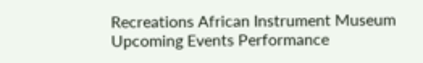Recreations African Instrument Museum
Upcoming Events Performance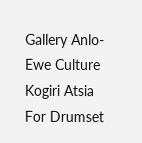Gallery Anlo-Ewe Culture
Kogiri Atsia For Drumset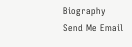Biography
Send Me Email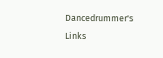Dancedrummer's Links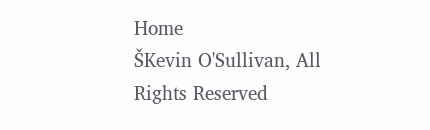Home
ŠKevin O'Sullivan, All Rights Reserved